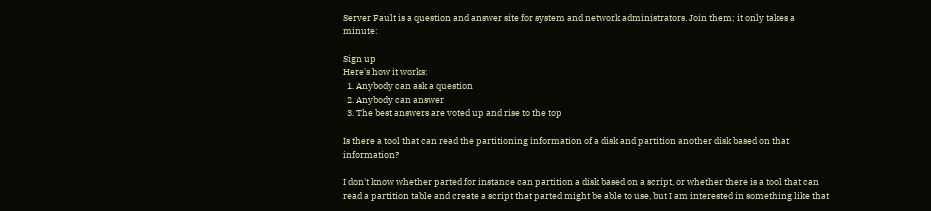Server Fault is a question and answer site for system and network administrators. Join them; it only takes a minute:

Sign up
Here's how it works:
  1. Anybody can ask a question
  2. Anybody can answer
  3. The best answers are voted up and rise to the top

Is there a tool that can read the partitioning information of a disk and partition another disk based on that information?

I don't know whether parted for instance can partition a disk based on a script, or whether there is a tool that can read a partition table and create a script that parted might be able to use, but I am interested in something like that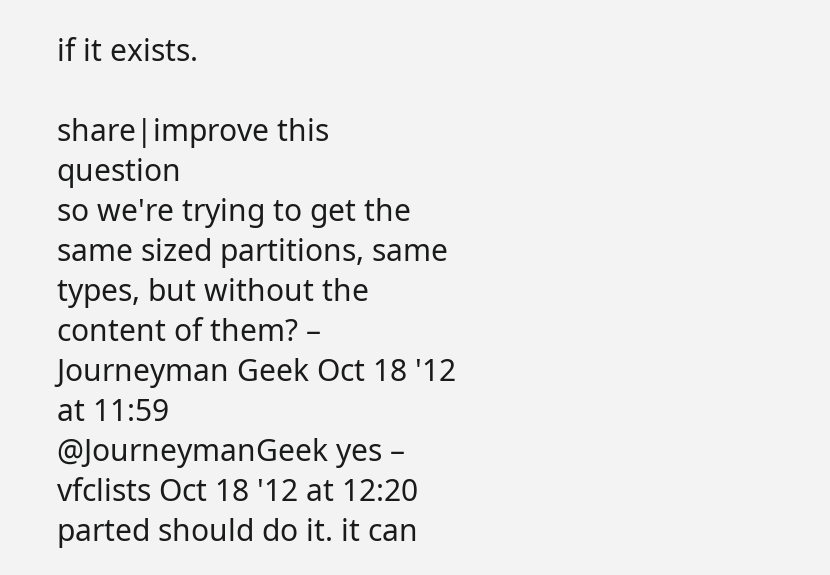if it exists.

share|improve this question
so we're trying to get the same sized partitions, same types, but without the content of them? – Journeyman Geek Oct 18 '12 at 11:59
@JourneymanGeek yes – vfclists Oct 18 '12 at 12:20
parted should do it. it can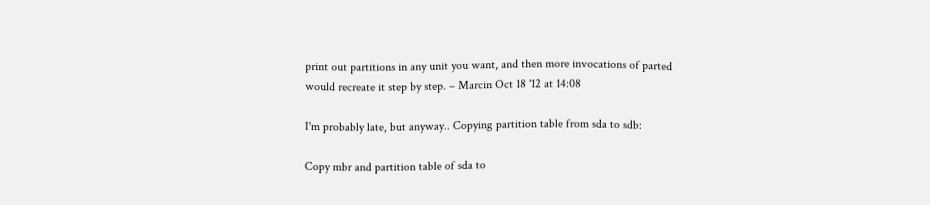print out partitions in any unit you want, and then more invocations of parted would recreate it step by step. – Marcin Oct 18 '12 at 14:08

I'm probably late, but anyway.. Copying partition table from sda to sdb:

Copy mbr and partition table of sda to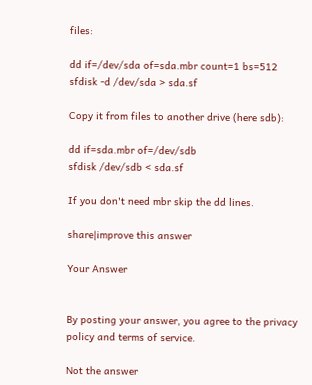files:

dd if=/dev/sda of=sda.mbr count=1 bs=512
sfdisk -d /dev/sda > sda.sf

Copy it from files to another drive (here sdb):

dd if=sda.mbr of=/dev/sdb
sfdisk /dev/sdb < sda.sf

If you don't need mbr skip the dd lines.

share|improve this answer

Your Answer


By posting your answer, you agree to the privacy policy and terms of service.

Not the answer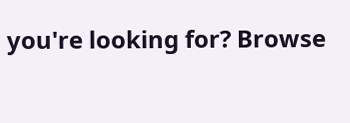you're looking for? Browse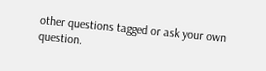other questions tagged or ask your own question.